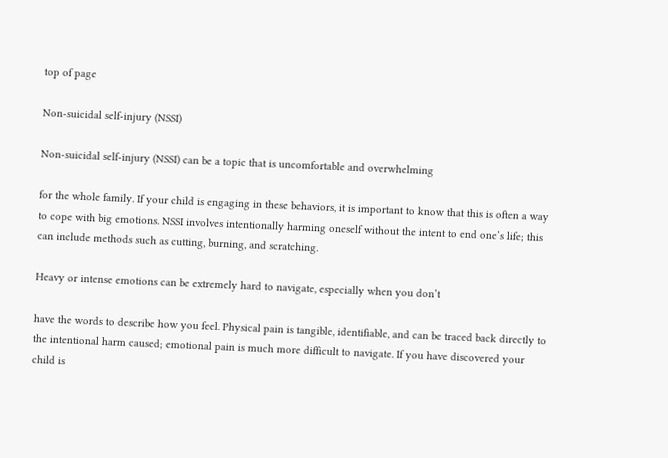top of page

Non-suicidal self-injury (NSSI)

Non-suicidal self-injury (NSSI) can be a topic that is uncomfortable and overwhelming

for the whole family. If your child is engaging in these behaviors, it is important to know that this is often a way to cope with big emotions. NSSI involves intentionally harming oneself without the intent to end one’s life; this can include methods such as cutting, burning, and scratching.

Heavy or intense emotions can be extremely hard to navigate, especially when you don’t

have the words to describe how you feel. Physical pain is tangible, identifiable, and can be traced back directly to the intentional harm caused; emotional pain is much more difficult to navigate. If you have discovered your child is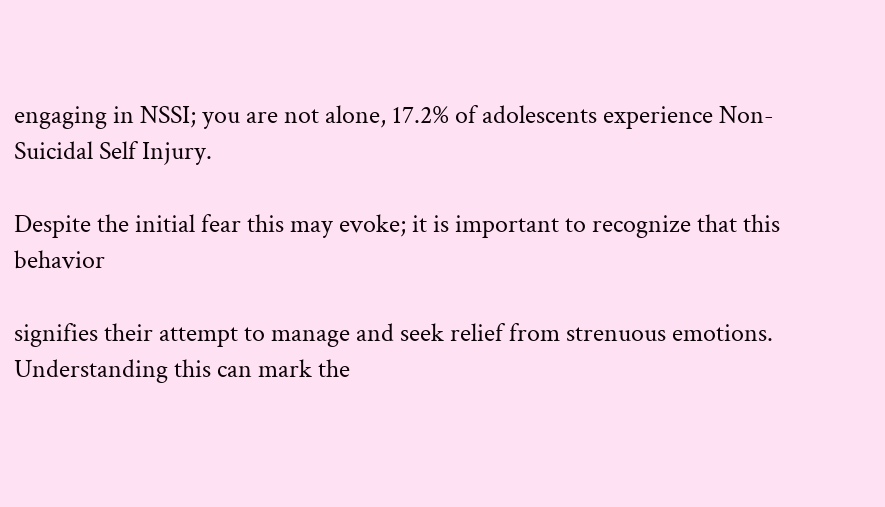engaging in NSSI; you are not alone, 17.2% of adolescents experience Non-Suicidal Self Injury.

Despite the initial fear this may evoke; it is important to recognize that this behavior

signifies their attempt to manage and seek relief from strenuous emotions. Understanding this can mark the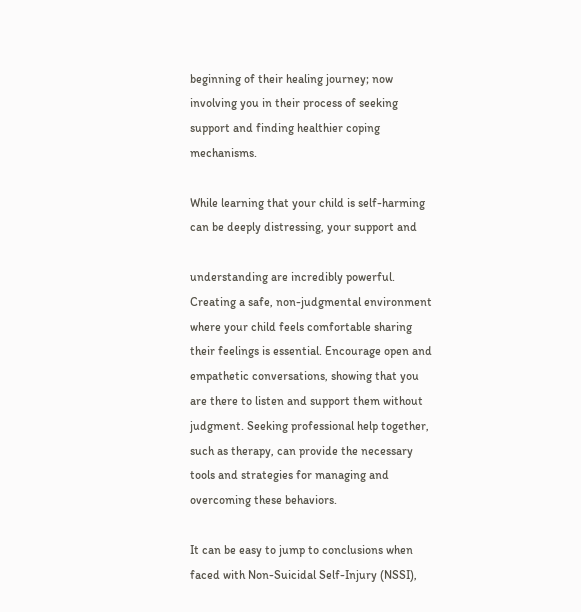beginning of their healing journey; now involving you in their process of seeking support and finding healthier coping mechanisms.

While learning that your child is self-harming can be deeply distressing, your support and

understanding are incredibly powerful. Creating a safe, non-judgmental environment where your child feels comfortable sharing their feelings is essential. Encourage open and empathetic conversations, showing that you are there to listen and support them without judgment. Seeking professional help together, such as therapy, can provide the necessary tools and strategies for managing and overcoming these behaviors.

It can be easy to jump to conclusions when faced with Non-Suicidal Self-Injury (NSSI),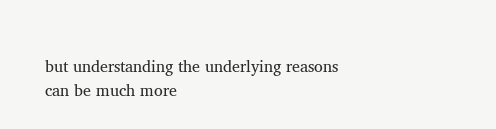but understanding the underlying reasons can be much more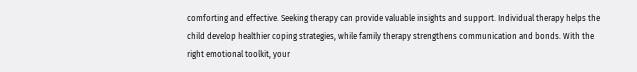comforting and effective. Seeking therapy can provide valuable insights and support. Individual therapy helps the child develop healthier coping strategies, while family therapy strengthens communication and bonds. With the right emotional toolkit, your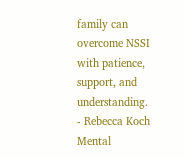family can overcome NSSI with patience, support, and understanding. - Rebecca Koch Mental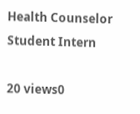Health Counselor Student Intern

20 views0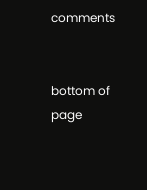comments


bottom of page